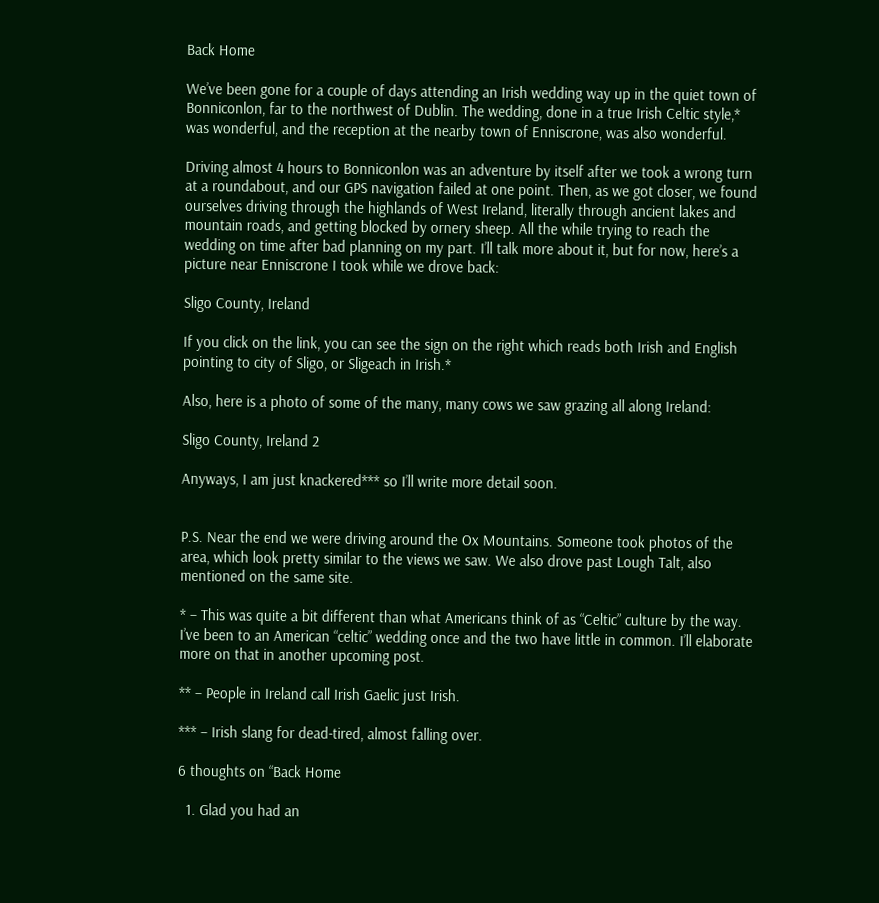Back Home

We’ve been gone for a couple of days attending an Irish wedding way up in the quiet town of Bonniconlon, far to the northwest of Dublin. The wedding, done in a true Irish Celtic style,* was wonderful, and the reception at the nearby town of Enniscrone, was also wonderful.

Driving almost 4 hours to Bonniconlon was an adventure by itself after we took a wrong turn at a roundabout, and our GPS navigation failed at one point. Then, as we got closer, we found ourselves driving through the highlands of West Ireland, literally through ancient lakes and mountain roads, and getting blocked by ornery sheep. All the while trying to reach the wedding on time after bad planning on my part. I’ll talk more about it, but for now, here’s a picture near Enniscrone I took while we drove back:

Sligo County, Ireland

If you click on the link, you can see the sign on the right which reads both Irish and English pointing to city of Sligo, or Sligeach in Irish.*

Also, here is a photo of some of the many, many cows we saw grazing all along Ireland:

Sligo County, Ireland 2

Anyways, I am just knackered*** so I’ll write more detail soon.


P.S. Near the end we were driving around the Ox Mountains. Someone took photos of the area, which look pretty similar to the views we saw. We also drove past Lough Talt, also mentioned on the same site.

* – This was quite a bit different than what Americans think of as “Celtic” culture by the way. I’ve been to an American “celtic” wedding once and the two have little in common. I’ll elaborate more on that in another upcoming post.

** – People in Ireland call Irish Gaelic just Irish.

*** – Irish slang for dead-tired, almost falling over.

6 thoughts on “Back Home

  1. Glad you had an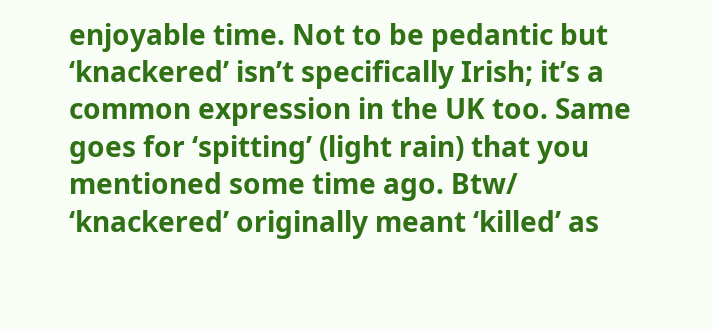enjoyable time. Not to be pedantic but ‘knackered’ isn’t specifically Irish; it’s a common expression in the UK too. Same goes for ‘spitting’ (light rain) that you mentioned some time ago. Btw/ ‘knackered’ originally meant ‘killed’ as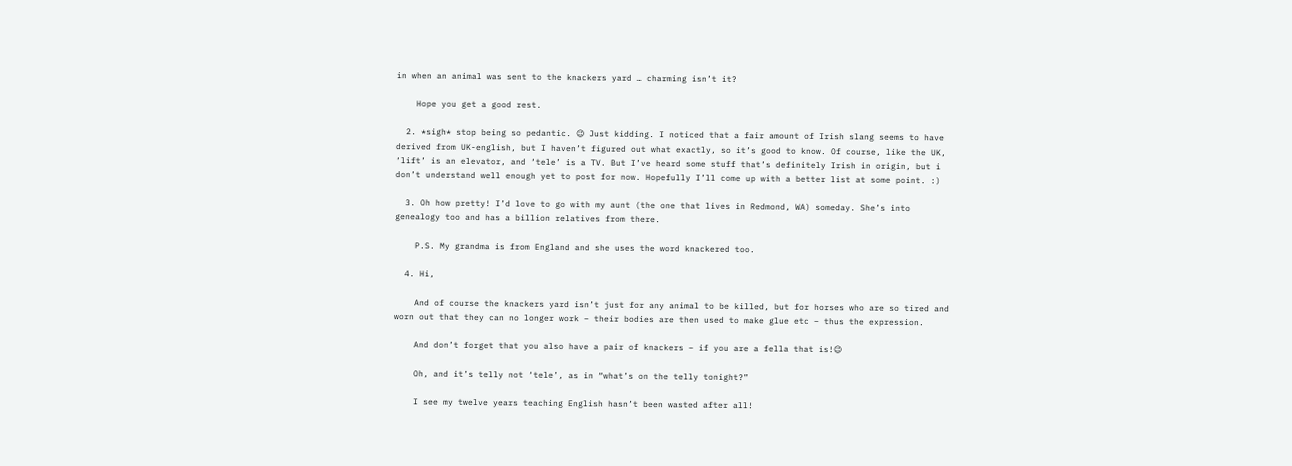in when an animal was sent to the knackers yard … charming isn’t it?

    Hope you get a good rest.

  2. *sigh* stop being so pedantic. 😉 Just kidding. I noticed that a fair amount of Irish slang seems to have derived from UK-english, but I haven’t figured out what exactly, so it’s good to know. Of course, like the UK, ‘lift’ is an elevator, and ‘tele’ is a TV. But I’ve heard some stuff that’s definitely Irish in origin, but i don’t understand well enough yet to post for now. Hopefully I’ll come up with a better list at some point. :)

  3. Oh how pretty! I’d love to go with my aunt (the one that lives in Redmond, WA) someday. She’s into genealogy too and has a billion relatives from there.

    P.S. My grandma is from England and she uses the word knackered too.

  4. Hi,

    And of course the knackers yard isn’t just for any animal to be killed, but for horses who are so tired and worn out that they can no longer work – their bodies are then used to make glue etc – thus the expression.

    And don’t forget that you also have a pair of knackers – if you are a fella that is!😉

    Oh, and it’s telly not ‘tele’, as in “what’s on the telly tonight?”

    I see my twelve years teaching English hasn’t been wasted after all!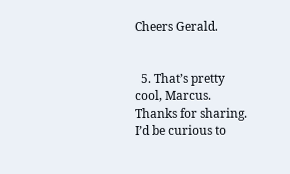Cheers Gerald.


  5. That’s pretty cool, Marcus. Thanks for sharing. I’d be curious to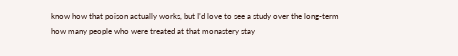know how that poison actually works, but I’d love to see a study over the long-term how many people who were treated at that monastery stay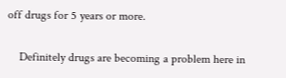off drugs for 5 years or more.

    Definitely drugs are becoming a problem here in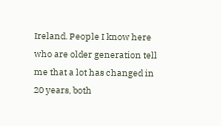Ireland. People I know here who are older generation tell me that a lot has changed in 20 years, both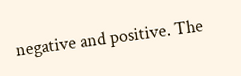negative and positive. The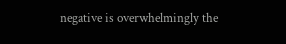negative is overwhelmingly the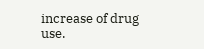increase of drug use.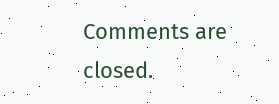Comments are closed.